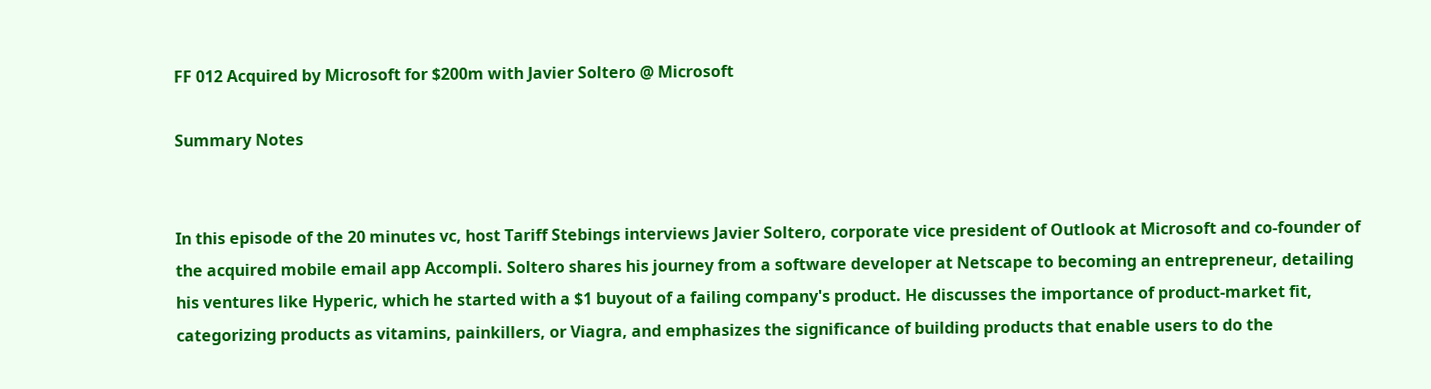FF 012 Acquired by Microsoft for $200m with Javier Soltero @ Microsoft

Summary Notes


In this episode of the 20 minutes vc, host Tariff Stebings interviews Javier Soltero, corporate vice president of Outlook at Microsoft and co-founder of the acquired mobile email app Accompli. Soltero shares his journey from a software developer at Netscape to becoming an entrepreneur, detailing his ventures like Hyperic, which he started with a $1 buyout of a failing company's product. He discusses the importance of product-market fit, categorizing products as vitamins, painkillers, or Viagra, and emphasizes the significance of building products that enable users to do the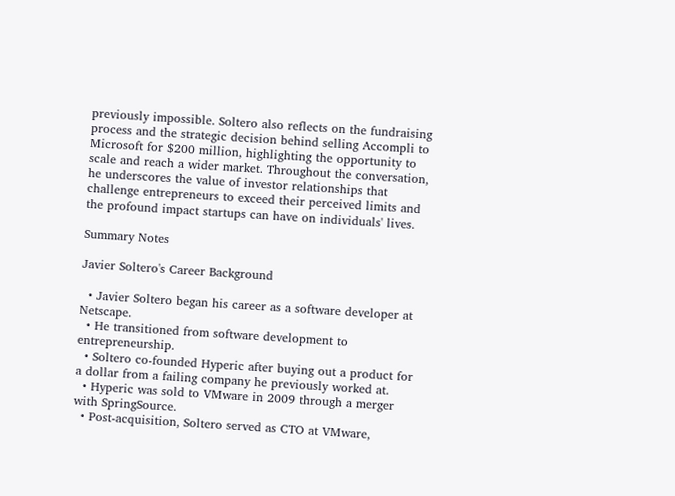previously impossible. Soltero also reflects on the fundraising process and the strategic decision behind selling Accompli to Microsoft for $200 million, highlighting the opportunity to scale and reach a wider market. Throughout the conversation, he underscores the value of investor relationships that challenge entrepreneurs to exceed their perceived limits and the profound impact startups can have on individuals' lives.

Summary Notes

Javier Soltero's Career Background

  • Javier Soltero began his career as a software developer at Netscape.
  • He transitioned from software development to entrepreneurship.
  • Soltero co-founded Hyperic after buying out a product for a dollar from a failing company he previously worked at.
  • Hyperic was sold to VMware in 2009 through a merger with SpringSource.
  • Post-acquisition, Soltero served as CTO at VMware,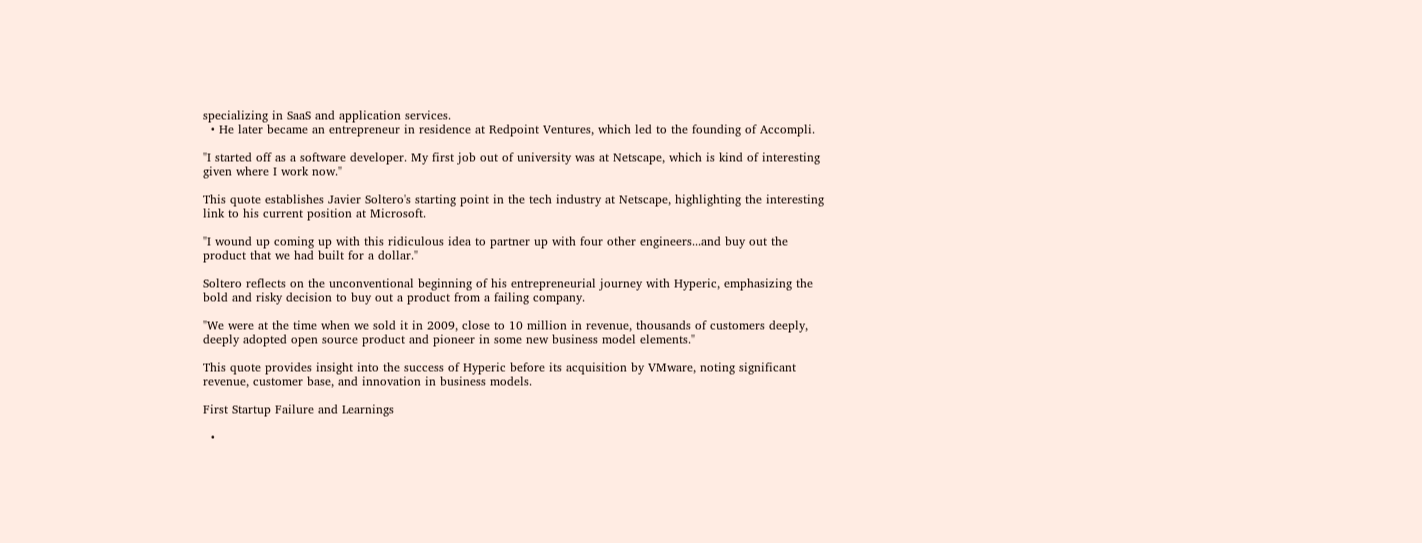specializing in SaaS and application services.
  • He later became an entrepreneur in residence at Redpoint Ventures, which led to the founding of Accompli.

"I started off as a software developer. My first job out of university was at Netscape, which is kind of interesting given where I work now."

This quote establishes Javier Soltero's starting point in the tech industry at Netscape, highlighting the interesting link to his current position at Microsoft.

"I wound up coming up with this ridiculous idea to partner up with four other engineers...and buy out the product that we had built for a dollar."

Soltero reflects on the unconventional beginning of his entrepreneurial journey with Hyperic, emphasizing the bold and risky decision to buy out a product from a failing company.

"We were at the time when we sold it in 2009, close to 10 million in revenue, thousands of customers deeply, deeply adopted open source product and pioneer in some new business model elements."

This quote provides insight into the success of Hyperic before its acquisition by VMware, noting significant revenue, customer base, and innovation in business models.

First Startup Failure and Learnings

  •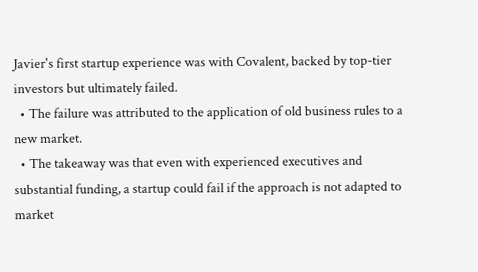Javier's first startup experience was with Covalent, backed by top-tier investors but ultimately failed.
  • The failure was attributed to the application of old business rules to a new market.
  • The takeaway was that even with experienced executives and substantial funding, a startup could fail if the approach is not adapted to market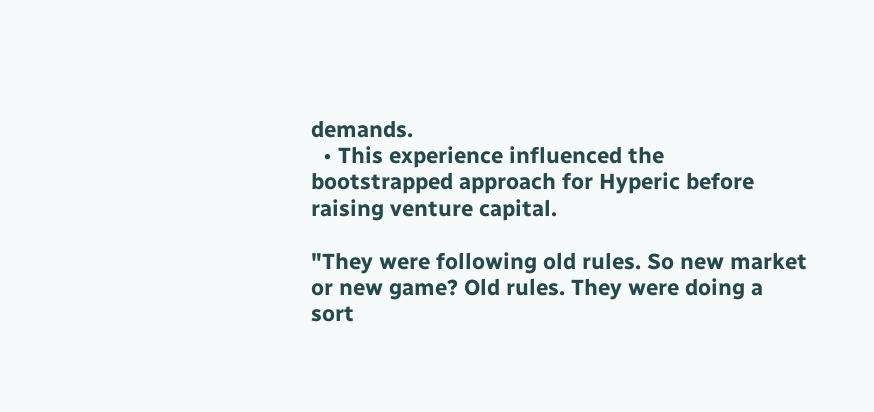demands.
  • This experience influenced the bootstrapped approach for Hyperic before raising venture capital.

"They were following old rules. So new market or new game? Old rules. They were doing a sort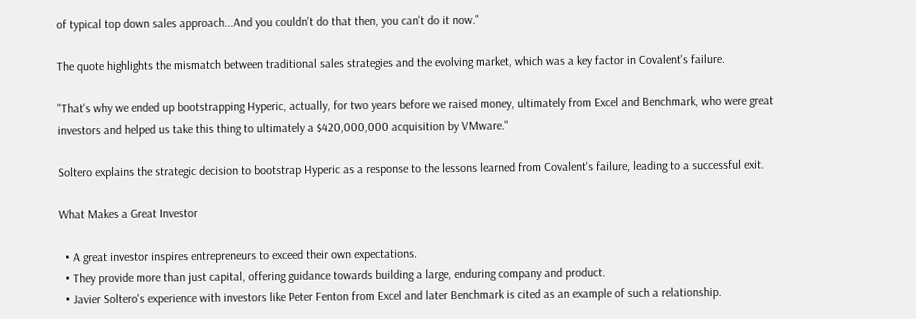of typical top down sales approach...And you couldn't do that then, you can't do it now."

The quote highlights the mismatch between traditional sales strategies and the evolving market, which was a key factor in Covalent's failure.

"That's why we ended up bootstrapping Hyperic, actually, for two years before we raised money, ultimately from Excel and Benchmark, who were great investors and helped us take this thing to ultimately a $420,000,000 acquisition by VMware."

Soltero explains the strategic decision to bootstrap Hyperic as a response to the lessons learned from Covalent's failure, leading to a successful exit.

What Makes a Great Investor

  • A great investor inspires entrepreneurs to exceed their own expectations.
  • They provide more than just capital, offering guidance towards building a large, enduring company and product.
  • Javier Soltero's experience with investors like Peter Fenton from Excel and later Benchmark is cited as an example of such a relationship.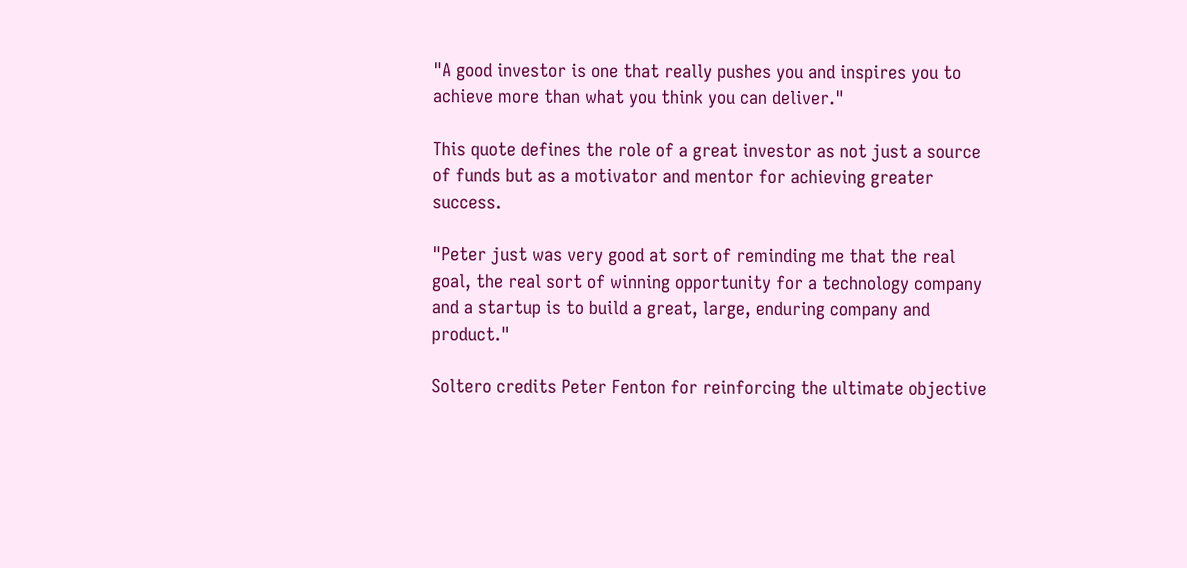"A good investor is one that really pushes you and inspires you to achieve more than what you think you can deliver."

This quote defines the role of a great investor as not just a source of funds but as a motivator and mentor for achieving greater success.

"Peter just was very good at sort of reminding me that the real goal, the real sort of winning opportunity for a technology company and a startup is to build a great, large, enduring company and product."

Soltero credits Peter Fenton for reinforcing the ultimate objective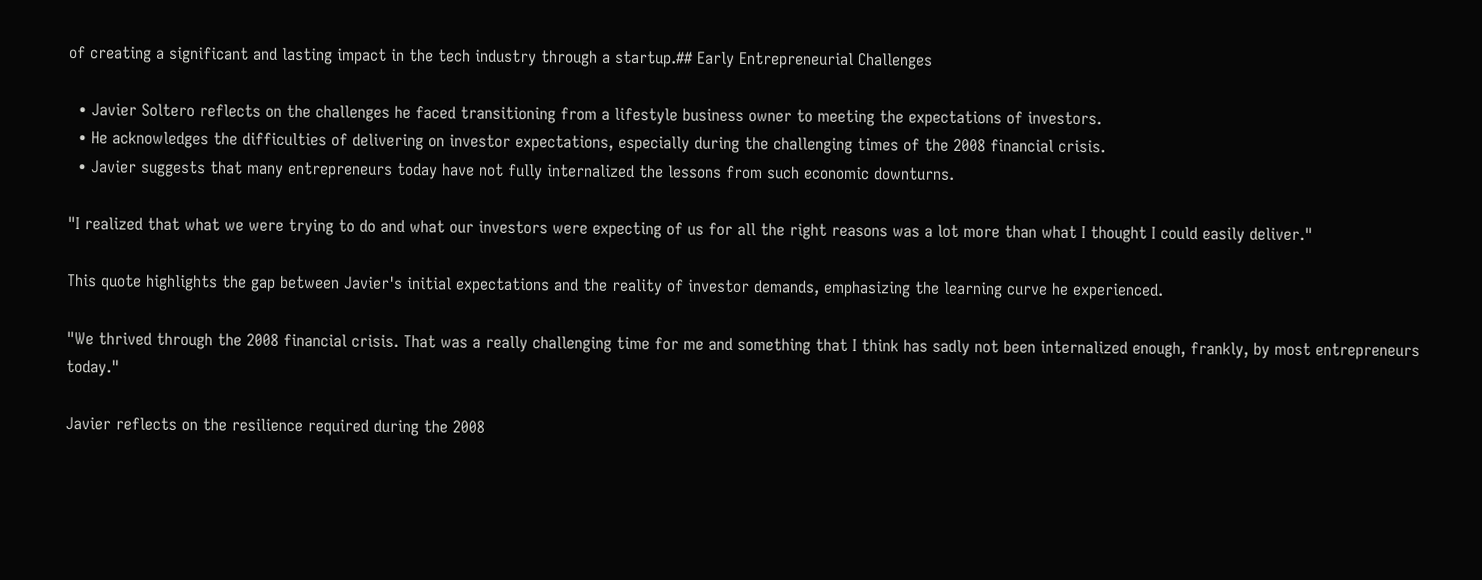of creating a significant and lasting impact in the tech industry through a startup.## Early Entrepreneurial Challenges

  • Javier Soltero reflects on the challenges he faced transitioning from a lifestyle business owner to meeting the expectations of investors.
  • He acknowledges the difficulties of delivering on investor expectations, especially during the challenging times of the 2008 financial crisis.
  • Javier suggests that many entrepreneurs today have not fully internalized the lessons from such economic downturns.

"I realized that what we were trying to do and what our investors were expecting of us for all the right reasons was a lot more than what I thought I could easily deliver."

This quote highlights the gap between Javier's initial expectations and the reality of investor demands, emphasizing the learning curve he experienced.

"We thrived through the 2008 financial crisis. That was a really challenging time for me and something that I think has sadly not been internalized enough, frankly, by most entrepreneurs today."

Javier reflects on the resilience required during the 2008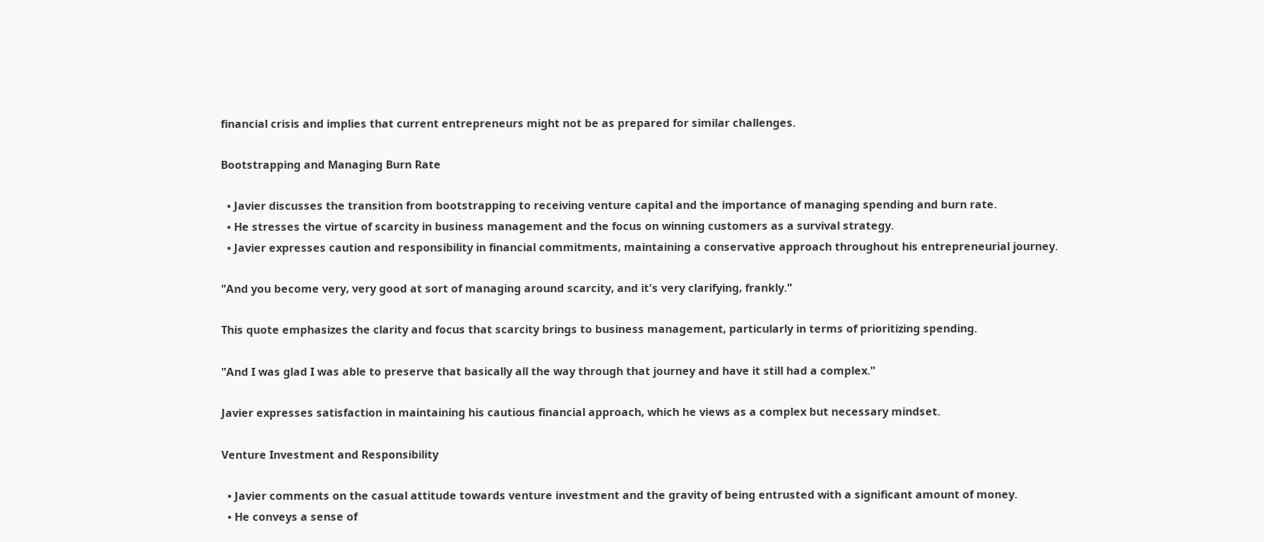financial crisis and implies that current entrepreneurs might not be as prepared for similar challenges.

Bootstrapping and Managing Burn Rate

  • Javier discusses the transition from bootstrapping to receiving venture capital and the importance of managing spending and burn rate.
  • He stresses the virtue of scarcity in business management and the focus on winning customers as a survival strategy.
  • Javier expresses caution and responsibility in financial commitments, maintaining a conservative approach throughout his entrepreneurial journey.

"And you become very, very good at sort of managing around scarcity, and it's very clarifying, frankly."

This quote emphasizes the clarity and focus that scarcity brings to business management, particularly in terms of prioritizing spending.

"And I was glad I was able to preserve that basically all the way through that journey and have it still had a complex."

Javier expresses satisfaction in maintaining his cautious financial approach, which he views as a complex but necessary mindset.

Venture Investment and Responsibility

  • Javier comments on the casual attitude towards venture investment and the gravity of being entrusted with a significant amount of money.
  • He conveys a sense of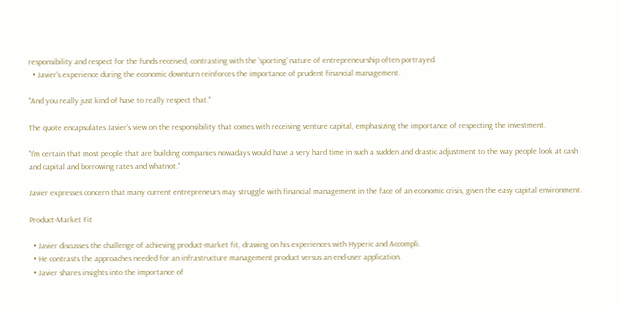responsibility and respect for the funds received, contrasting with the 'sporting' nature of entrepreneurship often portrayed.
  • Javier's experience during the economic downturn reinforces the importance of prudent financial management.

"And you really just kind of have to really respect that."

The quote encapsulates Javier's view on the responsibility that comes with receiving venture capital, emphasizing the importance of respecting the investment.

"I'm certain that most people that are building companies nowadays would have a very hard time in such a sudden and drastic adjustment to the way people look at cash and capital and borrowing rates and whatnot."

Javier expresses concern that many current entrepreneurs may struggle with financial management in the face of an economic crisis, given the easy capital environment.

Product-Market Fit

  • Javier discusses the challenge of achieving product-market fit, drawing on his experiences with Hyperic and Accompli.
  • He contrasts the approaches needed for an infrastructure management product versus an end-user application.
  • Javier shares insights into the importance of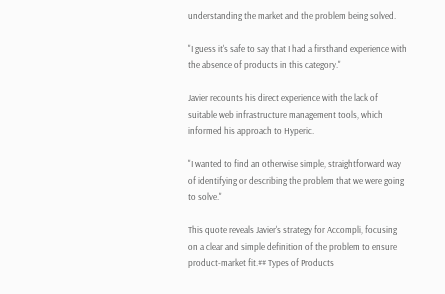understanding the market and the problem being solved.

"I guess it's safe to say that I had a firsthand experience with the absence of products in this category."

Javier recounts his direct experience with the lack of suitable web infrastructure management tools, which informed his approach to Hyperic.

"I wanted to find an otherwise simple, straightforward way of identifying or describing the problem that we were going to solve."

This quote reveals Javier's strategy for Accompli, focusing on a clear and simple definition of the problem to ensure product-market fit.## Types of Products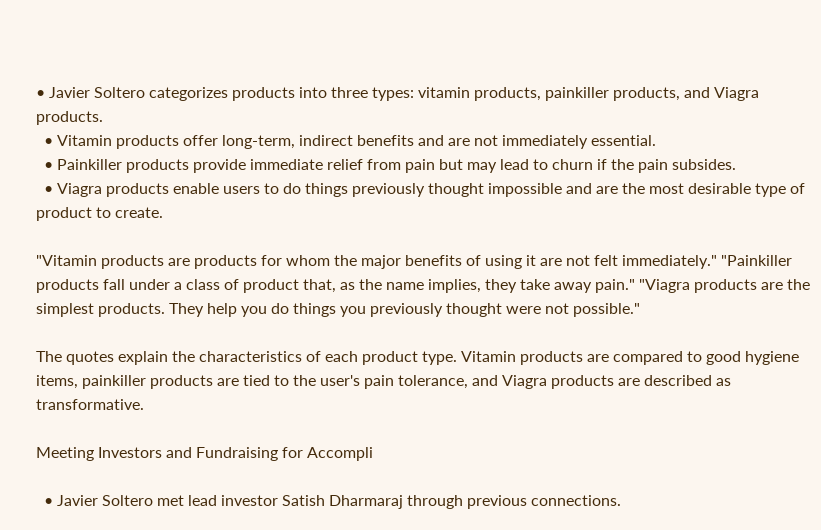• Javier Soltero categorizes products into three types: vitamin products, painkiller products, and Viagra products.
  • Vitamin products offer long-term, indirect benefits and are not immediately essential.
  • Painkiller products provide immediate relief from pain but may lead to churn if the pain subsides.
  • Viagra products enable users to do things previously thought impossible and are the most desirable type of product to create.

"Vitamin products are products for whom the major benefits of using it are not felt immediately." "Painkiller products fall under a class of product that, as the name implies, they take away pain." "Viagra products are the simplest products. They help you do things you previously thought were not possible."

The quotes explain the characteristics of each product type. Vitamin products are compared to good hygiene items, painkiller products are tied to the user's pain tolerance, and Viagra products are described as transformative.

Meeting Investors and Fundraising for Accompli

  • Javier Soltero met lead investor Satish Dharmaraj through previous connections.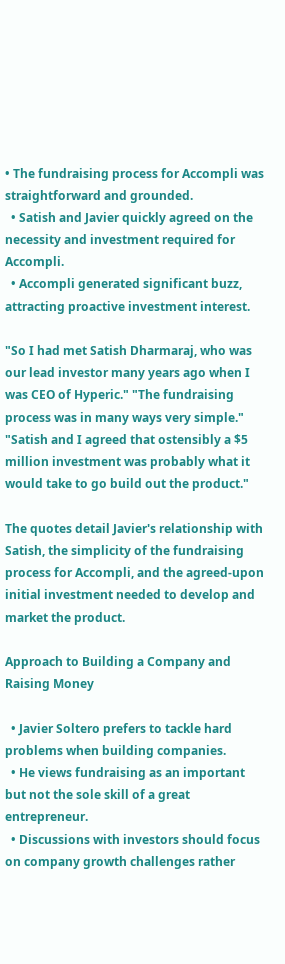• The fundraising process for Accompli was straightforward and grounded.
  • Satish and Javier quickly agreed on the necessity and investment required for Accompli.
  • Accompli generated significant buzz, attracting proactive investment interest.

"So I had met Satish Dharmaraj, who was our lead investor many years ago when I was CEO of Hyperic." "The fundraising process was in many ways very simple." "Satish and I agreed that ostensibly a $5 million investment was probably what it would take to go build out the product."

The quotes detail Javier's relationship with Satish, the simplicity of the fundraising process for Accompli, and the agreed-upon initial investment needed to develop and market the product.

Approach to Building a Company and Raising Money

  • Javier Soltero prefers to tackle hard problems when building companies.
  • He views fundraising as an important but not the sole skill of a great entrepreneur.
  • Discussions with investors should focus on company growth challenges rather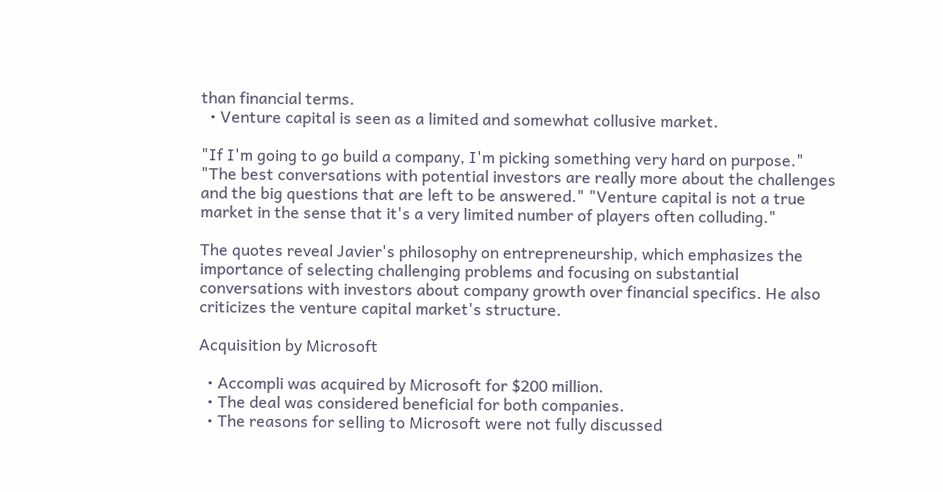than financial terms.
  • Venture capital is seen as a limited and somewhat collusive market.

"If I'm going to go build a company, I'm picking something very hard on purpose." "The best conversations with potential investors are really more about the challenges and the big questions that are left to be answered." "Venture capital is not a true market in the sense that it's a very limited number of players often colluding."

The quotes reveal Javier's philosophy on entrepreneurship, which emphasizes the importance of selecting challenging problems and focusing on substantial conversations with investors about company growth over financial specifics. He also criticizes the venture capital market's structure.

Acquisition by Microsoft

  • Accompli was acquired by Microsoft for $200 million.
  • The deal was considered beneficial for both companies.
  • The reasons for selling to Microsoft were not fully discussed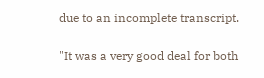due to an incomplete transcript.

"It was a very good deal for both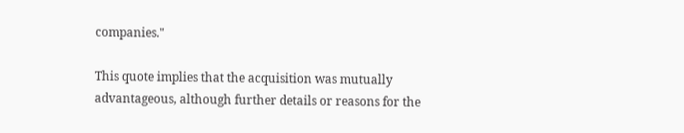companies."

This quote implies that the acquisition was mutually advantageous, although further details or reasons for the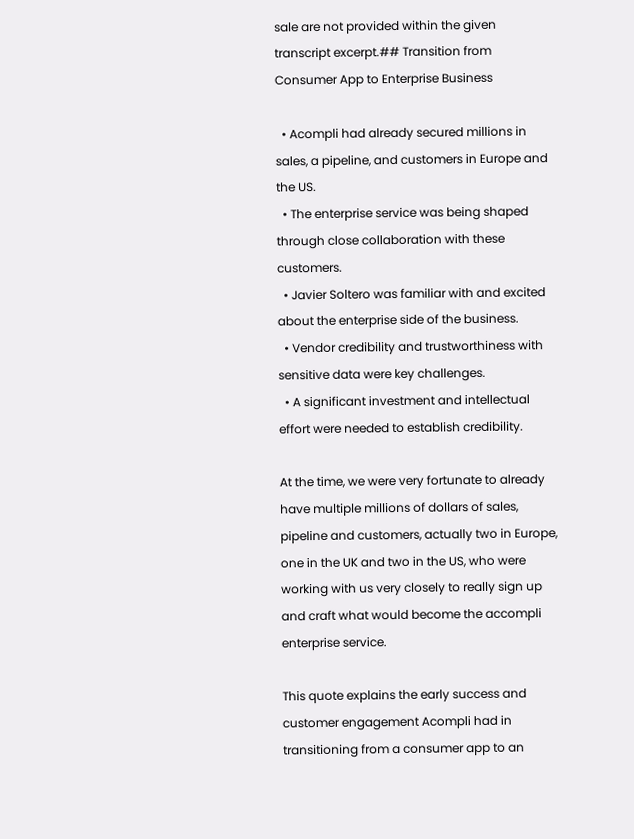sale are not provided within the given transcript excerpt.## Transition from Consumer App to Enterprise Business

  • Acompli had already secured millions in sales, a pipeline, and customers in Europe and the US.
  • The enterprise service was being shaped through close collaboration with these customers.
  • Javier Soltero was familiar with and excited about the enterprise side of the business.
  • Vendor credibility and trustworthiness with sensitive data were key challenges.
  • A significant investment and intellectual effort were needed to establish credibility.

At the time, we were very fortunate to already have multiple millions of dollars of sales, pipeline and customers, actually two in Europe, one in the UK and two in the US, who were working with us very closely to really sign up and craft what would become the accompli enterprise service.

This quote explains the early success and customer engagement Acompli had in transitioning from a consumer app to an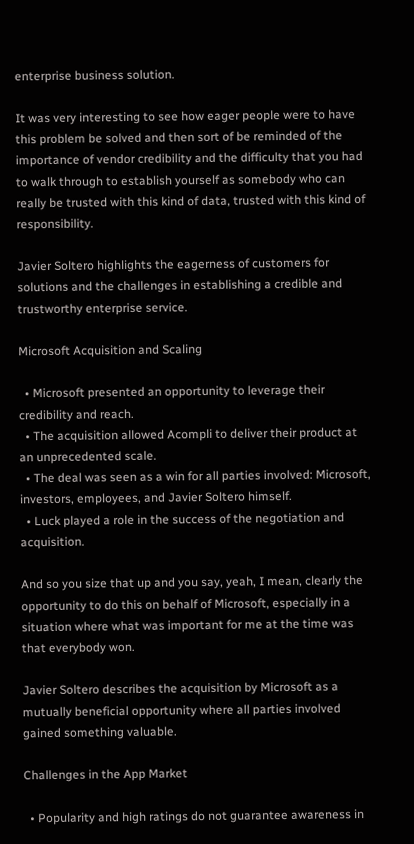enterprise business solution.

It was very interesting to see how eager people were to have this problem be solved and then sort of be reminded of the importance of vendor credibility and the difficulty that you had to walk through to establish yourself as somebody who can really be trusted with this kind of data, trusted with this kind of responsibility.

Javier Soltero highlights the eagerness of customers for solutions and the challenges in establishing a credible and trustworthy enterprise service.

Microsoft Acquisition and Scaling

  • Microsoft presented an opportunity to leverage their credibility and reach.
  • The acquisition allowed Acompli to deliver their product at an unprecedented scale.
  • The deal was seen as a win for all parties involved: Microsoft, investors, employees, and Javier Soltero himself.
  • Luck played a role in the success of the negotiation and acquisition.

And so you size that up and you say, yeah, I mean, clearly the opportunity to do this on behalf of Microsoft, especially in a situation where what was important for me at the time was that everybody won.

Javier Soltero describes the acquisition by Microsoft as a mutually beneficial opportunity where all parties involved gained something valuable.

Challenges in the App Market

  • Popularity and high ratings do not guarantee awareness in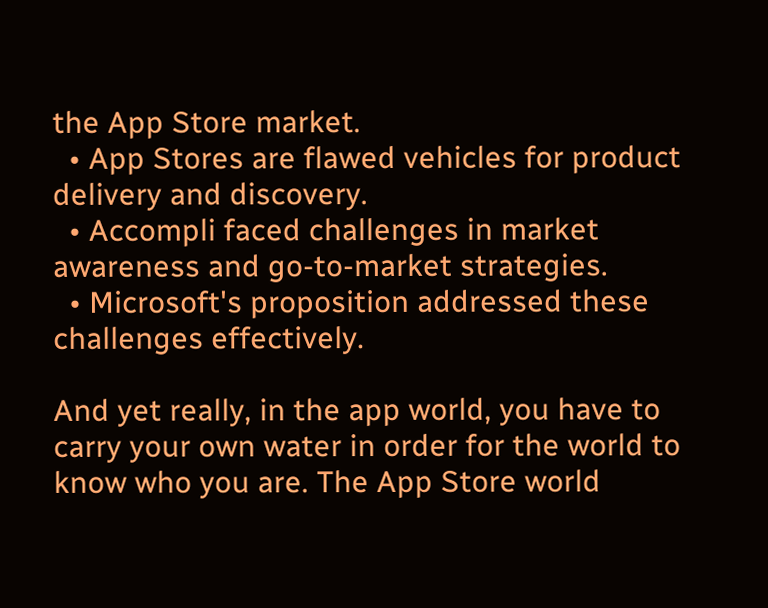the App Store market.
  • App Stores are flawed vehicles for product delivery and discovery.
  • Accompli faced challenges in market awareness and go-to-market strategies.
  • Microsoft's proposition addressed these challenges effectively.

And yet really, in the app world, you have to carry your own water in order for the world to know who you are. The App Store world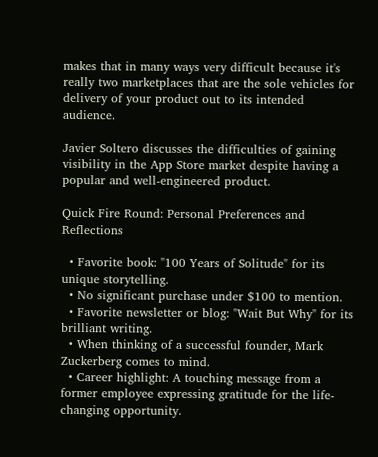makes that in many ways very difficult because it's really two marketplaces that are the sole vehicles for delivery of your product out to its intended audience.

Javier Soltero discusses the difficulties of gaining visibility in the App Store market despite having a popular and well-engineered product.

Quick Fire Round: Personal Preferences and Reflections

  • Favorite book: "100 Years of Solitude" for its unique storytelling.
  • No significant purchase under $100 to mention.
  • Favorite newsletter or blog: "Wait But Why" for its brilliant writing.
  • When thinking of a successful founder, Mark Zuckerberg comes to mind.
  • Career highlight: A touching message from a former employee expressing gratitude for the life-changing opportunity.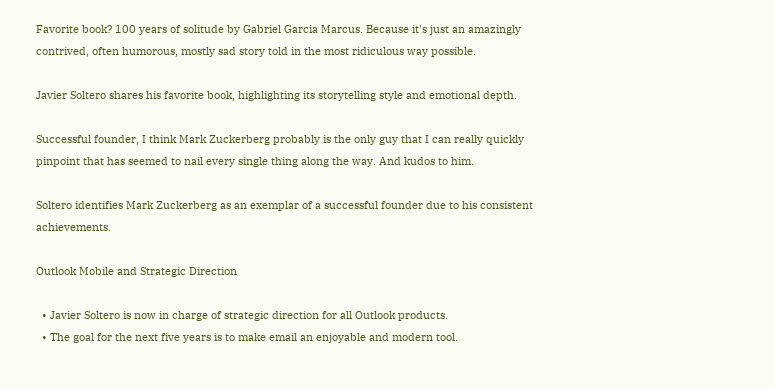Favorite book? 100 years of solitude by Gabriel Garcia Marcus. Because it's just an amazingly contrived, often humorous, mostly sad story told in the most ridiculous way possible.

Javier Soltero shares his favorite book, highlighting its storytelling style and emotional depth.

Successful founder, I think Mark Zuckerberg probably is the only guy that I can really quickly pinpoint that has seemed to nail every single thing along the way. And kudos to him.

Soltero identifies Mark Zuckerberg as an exemplar of a successful founder due to his consistent achievements.

Outlook Mobile and Strategic Direction

  • Javier Soltero is now in charge of strategic direction for all Outlook products.
  • The goal for the next five years is to make email an enjoyable and modern tool.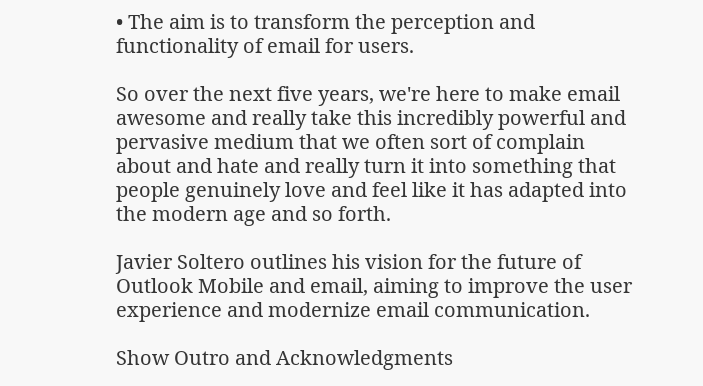• The aim is to transform the perception and functionality of email for users.

So over the next five years, we're here to make email awesome and really take this incredibly powerful and pervasive medium that we often sort of complain about and hate and really turn it into something that people genuinely love and feel like it has adapted into the modern age and so forth.

Javier Soltero outlines his vision for the future of Outlook Mobile and email, aiming to improve the user experience and modernize email communication.

Show Outro and Acknowledgments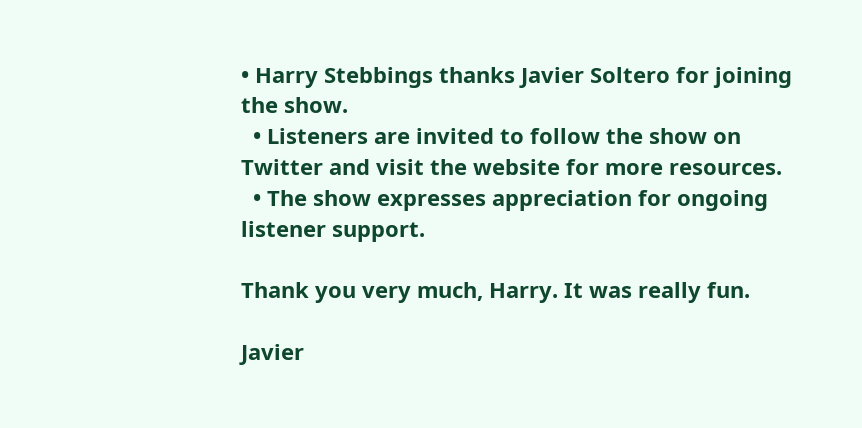• Harry Stebbings thanks Javier Soltero for joining the show.
  • Listeners are invited to follow the show on Twitter and visit the website for more resources.
  • The show expresses appreciation for ongoing listener support.

Thank you very much, Harry. It was really fun.

Javier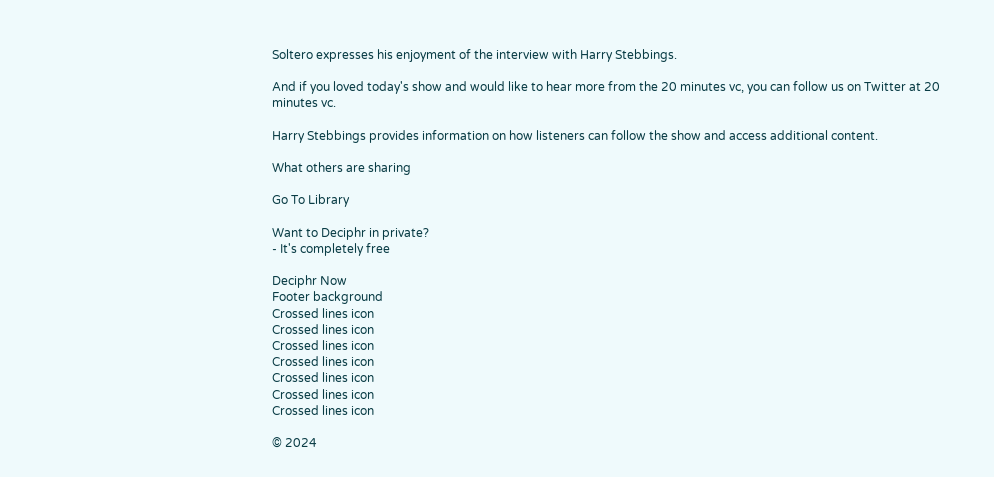Soltero expresses his enjoyment of the interview with Harry Stebbings.

And if you loved today's show and would like to hear more from the 20 minutes vc, you can follow us on Twitter at 20 minutes vc.

Harry Stebbings provides information on how listeners can follow the show and access additional content.

What others are sharing

Go To Library

Want to Deciphr in private?
- It's completely free

Deciphr Now
Footer background
Crossed lines icon
Crossed lines icon
Crossed lines icon
Crossed lines icon
Crossed lines icon
Crossed lines icon
Crossed lines icon

© 2024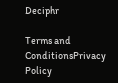Deciphr

Terms and ConditionsPrivacy Policy